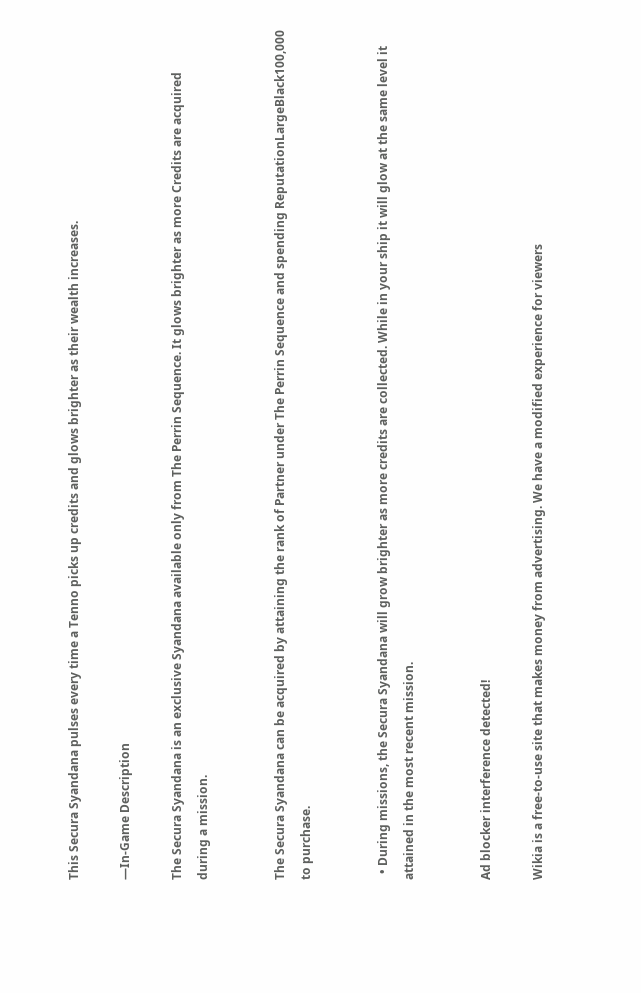This Secura Syandana pulses every time a Tenno picks up credits and glows brighter as their wealth increases.

—In-Game Description

The Secura Syandana is an exclusive Syandana available only from The Perrin Sequence. It glows brighter as more Credits are acquired during a mission.


The Secura Syandana can be acquired by attaining the rank of Partner under The Perrin Sequence and spending ReputationLargeBlack100,000 to purchase.


  • During missions, the Secura Syandana will grow brighter as more credits are collected. While in your ship it will glow at the same level it attained in the most recent mission.


Ad blocker interference detected!

Wikia is a free-to-use site that makes money from advertising. We have a modified experience for viewers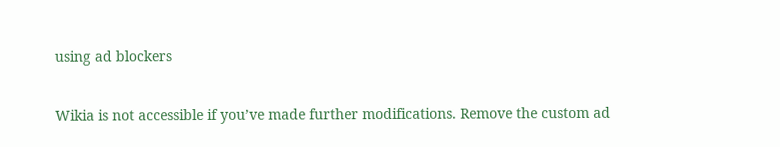using ad blockers

Wikia is not accessible if you’ve made further modifications. Remove the custom ad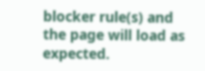blocker rule(s) and the page will load as expected.